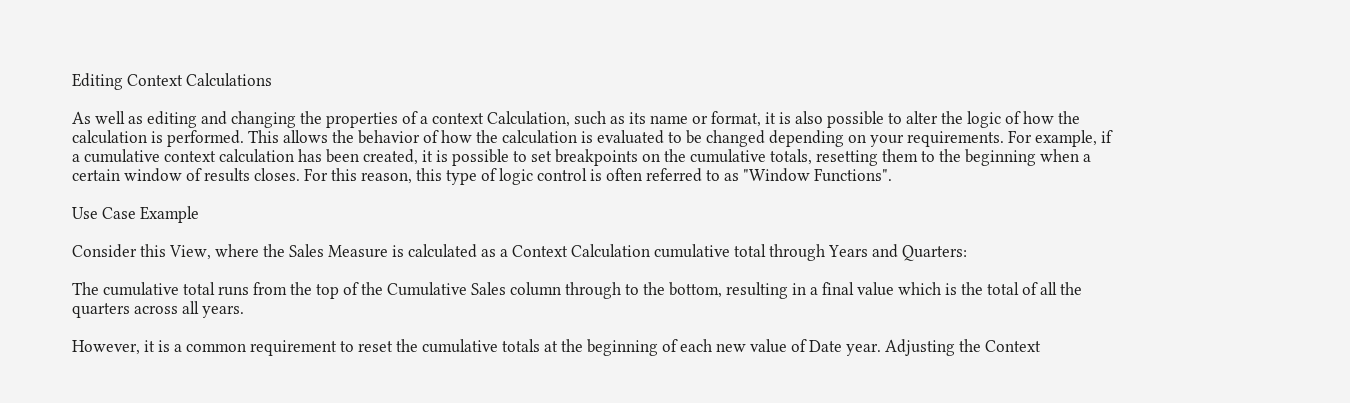Editing Context Calculations

As well as editing and changing the properties of a context Calculation, such as its name or format, it is also possible to alter the logic of how the calculation is performed. This allows the behavior of how the calculation is evaluated to be changed depending on your requirements. For example, if a cumulative context calculation has been created, it is possible to set breakpoints on the cumulative totals, resetting them to the beginning when a certain window of results closes. For this reason, this type of logic control is often referred to as "Window Functions".

Use Case Example

Consider this View, where the Sales Measure is calculated as a Context Calculation cumulative total through Years and Quarters:

The cumulative total runs from the top of the Cumulative Sales column through to the bottom, resulting in a final value which is the total of all the quarters across all years.

However, it is a common requirement to reset the cumulative totals at the beginning of each new value of Date year. Adjusting the Context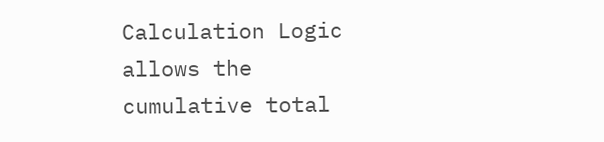Calculation Logic allows the cumulative total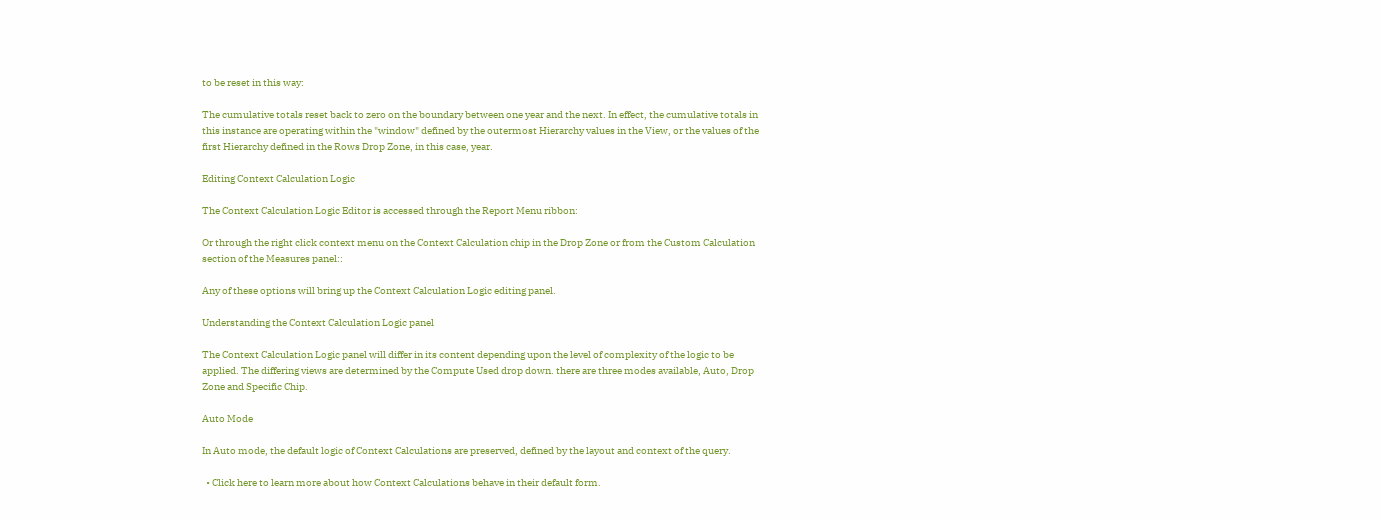to be reset in this way:

The cumulative totals reset back to zero on the boundary between one year and the next. In effect, the cumulative totals in this instance are operating within the "window" defined by the outermost Hierarchy values in the View, or the values of the first Hierarchy defined in the Rows Drop Zone, in this case, year.

Editing Context Calculation Logic

The Context Calculation Logic Editor is accessed through the Report Menu ribbon:

Or through the right click context menu on the Context Calculation chip in the Drop Zone or from the Custom Calculation section of the Measures panel::

Any of these options will bring up the Context Calculation Logic editing panel.

Understanding the Context Calculation Logic panel

The Context Calculation Logic panel will differ in its content depending upon the level of complexity of the logic to be applied. The differing views are determined by the Compute Used drop down. there are three modes available, Auto, Drop Zone and Specific Chip.

Auto Mode

In Auto mode, the default logic of Context Calculations are preserved, defined by the layout and context of the query.

  • Click here to learn more about how Context Calculations behave in their default form.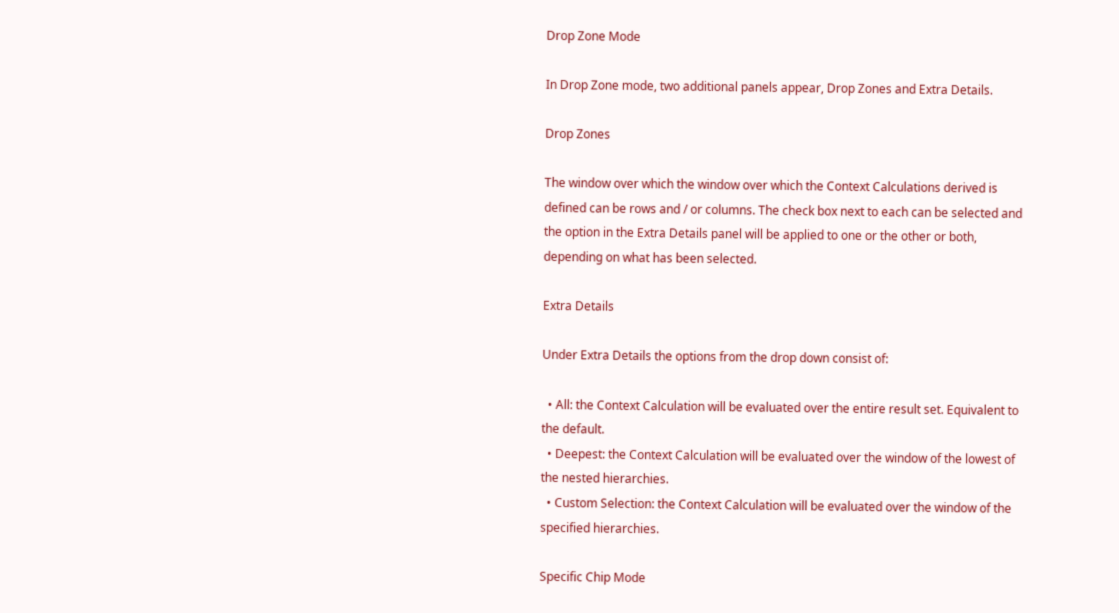Drop Zone Mode

In Drop Zone mode, two additional panels appear, Drop Zones and Extra Details.

Drop Zones

The window over which the window over which the Context Calculations derived is defined can be rows and / or columns. The check box next to each can be selected and the option in the Extra Details panel will be applied to one or the other or both, depending on what has been selected.

Extra Details

Under Extra Details the options from the drop down consist of:

  • All: the Context Calculation will be evaluated over the entire result set. Equivalent to the default.
  • Deepest: the Context Calculation will be evaluated over the window of the lowest of the nested hierarchies.
  • Custom Selection: the Context Calculation will be evaluated over the window of the specified hierarchies.

Specific Chip Mode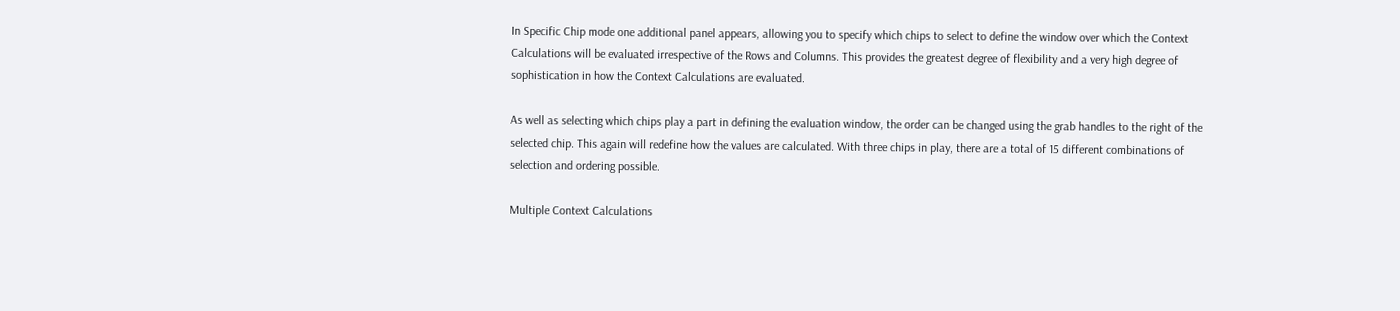In Specific Chip mode one additional panel appears, allowing you to specify which chips to select to define the window over which the Context Calculations will be evaluated irrespective of the Rows and Columns. This provides the greatest degree of flexibility and a very high degree of sophistication in how the Context Calculations are evaluated.

As well as selecting which chips play a part in defining the evaluation window, the order can be changed using the grab handles to the right of the selected chip. This again will redefine how the values are calculated. With three chips in play, there are a total of 15 different combinations of selection and ordering possible.

Multiple Context Calculations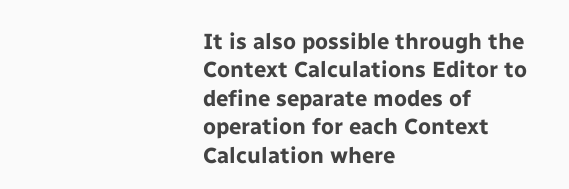It is also possible through the Context Calculations Editor to define separate modes of operation for each Context Calculation where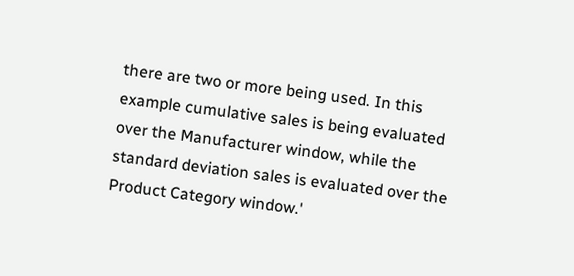there are two or more being used. In this example cumulative sales is being evaluated over the Manufacturer window, while the standard deviation sales is evaluated over the Product Category window.'